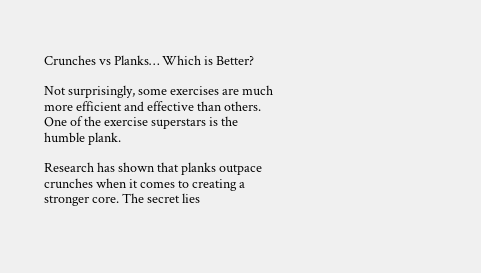Crunches vs Planks… Which is Better?

Not surprisingly, some exercises are much more efficient and effective than others. One of the exercise superstars is the humble plank.

Research has shown that planks outpace crunches when it comes to creating a stronger core. The secret lies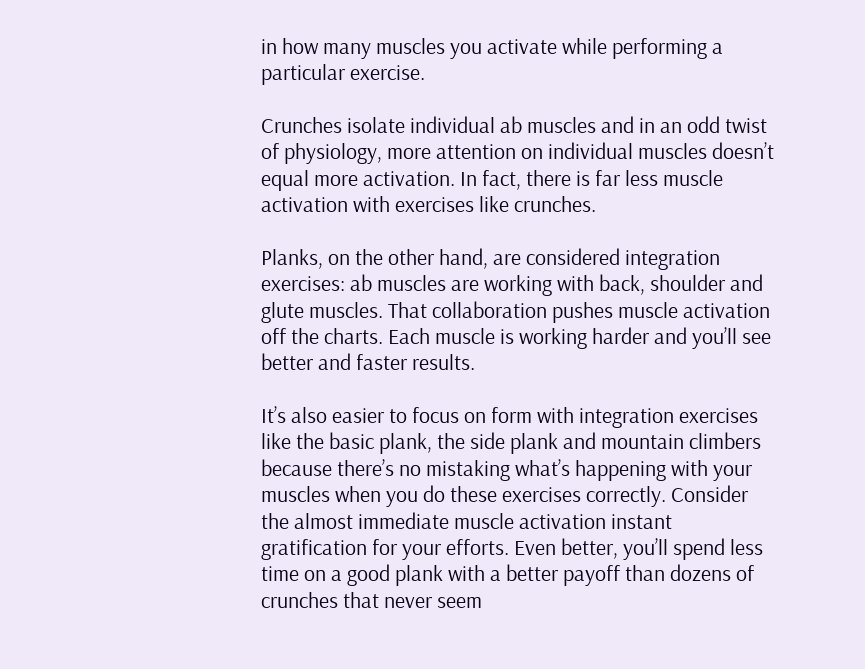in how many muscles you activate while performing a particular exercise.

Crunches isolate individual ab muscles and in an odd twist of physiology, more attention on individual muscles doesn’t equal more activation. In fact, there is far less muscle activation with exercises like crunches.

Planks, on the other hand, are considered integration exercises: ab muscles are working with back, shoulder and glute muscles. That collaboration pushes muscle activation off the charts. Each muscle is working harder and you’ll see better and faster results.

It’s also easier to focus on form with integration exercises like the basic plank, the side plank and mountain climbers because there’s no mistaking what’s happening with your muscles when you do these exercises correctly. Consider the almost immediate muscle activation instant gratification for your efforts. Even better, you’ll spend less time on a good plank with a better payoff than dozens of crunches that never seem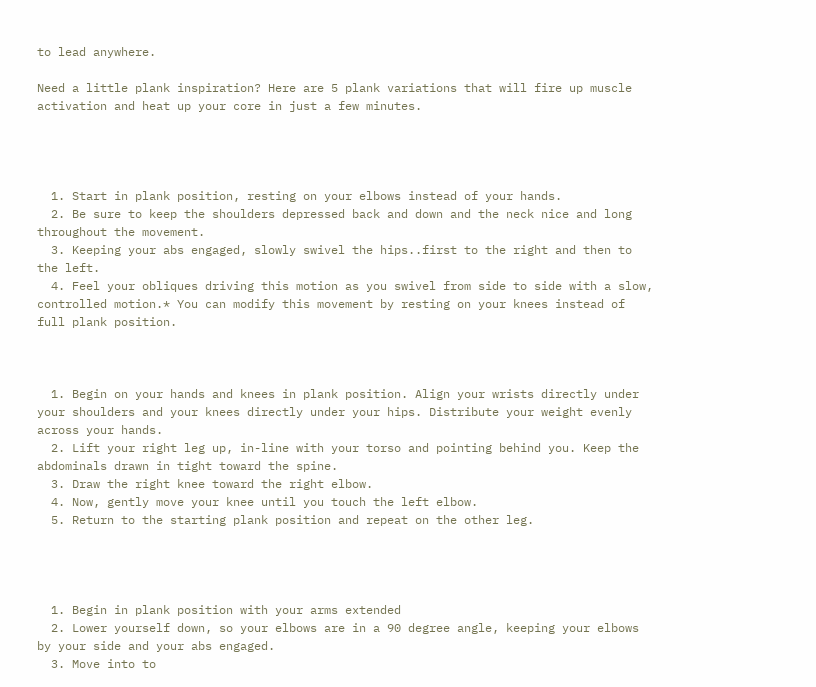to lead anywhere.

Need a little plank inspiration? Here are 5 plank variations that will fire up muscle activation and heat up your core in just a few minutes.




  1. Start in plank position, resting on your elbows instead of your hands.
  2. Be sure to keep the shoulders depressed back and down and the neck nice and long throughout the movement.
  3. Keeping your abs engaged, slowly swivel the hips..first to the right and then to the left.
  4. Feel your obliques driving this motion as you swivel from side to side with a slow, controlled motion.* You can modify this movement by resting on your knees instead of full plank position.



  1. Begin on your hands and knees in plank position. Align your wrists directly under your shoulders and your knees directly under your hips. Distribute your weight evenly across your hands.
  2. Lift your right leg up, in-line with your torso and pointing behind you. Keep the abdominals drawn in tight toward the spine.
  3. Draw the right knee toward the right elbow.
  4. Now, gently move your knee until you touch the left elbow.
  5. Return to the starting plank position and repeat on the other leg.




  1. Begin in plank position with your arms extended
  2. Lower yourself down, so your elbows are in a 90 degree angle, keeping your elbows by your side and your abs engaged.
  3. Move into to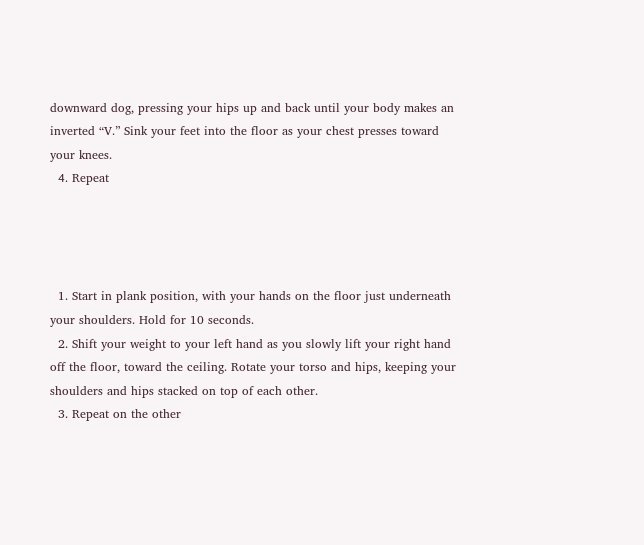downward dog, pressing your hips up and back until your body makes an inverted “V.” Sink your feet into the floor as your chest presses toward your knees.
  4. Repeat




  1. Start in plank position, with your hands on the floor just underneath your shoulders. Hold for 10 seconds.
  2. Shift your weight to your left hand as you slowly lift your right hand off the floor, toward the ceiling. Rotate your torso and hips, keeping your shoulders and hips stacked on top of each other.
  3. Repeat on the other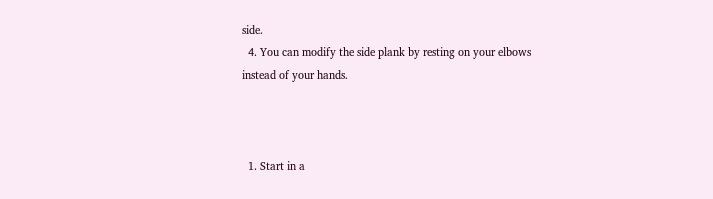side.
  4. You can modify the side plank by resting on your elbows instead of your hands.



  1. Start in a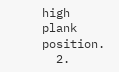high plank position.
  2.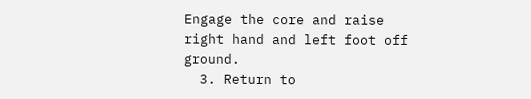Engage the core and raise right hand and left foot off ground.
  3. Return to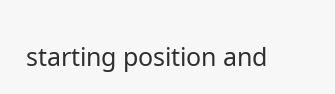starting position and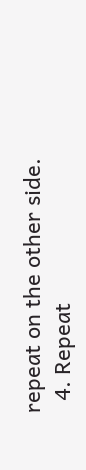repeat on the other side.
  4. Repeat